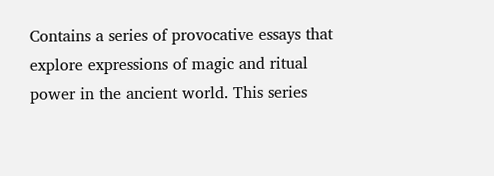Contains a series of provocative essays that explore expressions of magic and ritual power in the ancient world. This series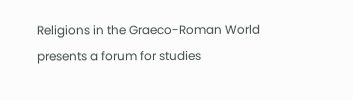Religions in the Graeco-Roman World presents a forum for studies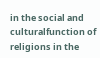in the social and culturalfunction of religions in the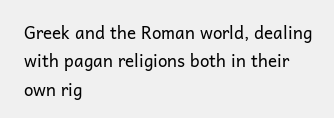Greek and the Roman world, dealing with pagan religions both in their own rig